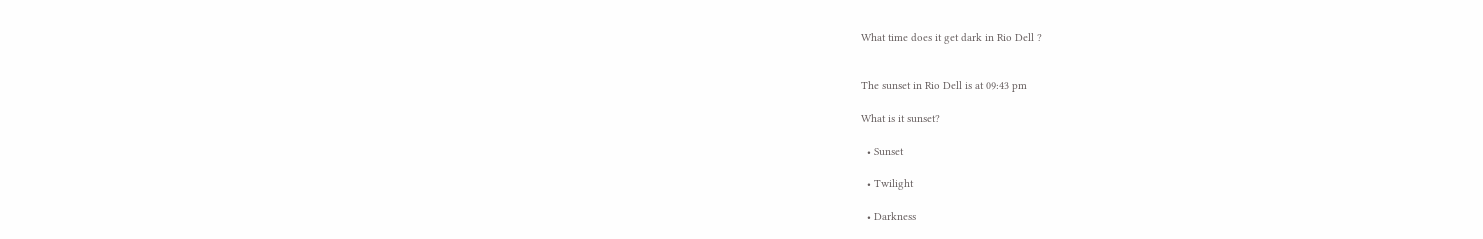What time does it get dark in Rio Dell ?


The sunset in Rio Dell is at 09:43 pm

What is it sunset?

  • Sunset

  • Twilight

  • Darkness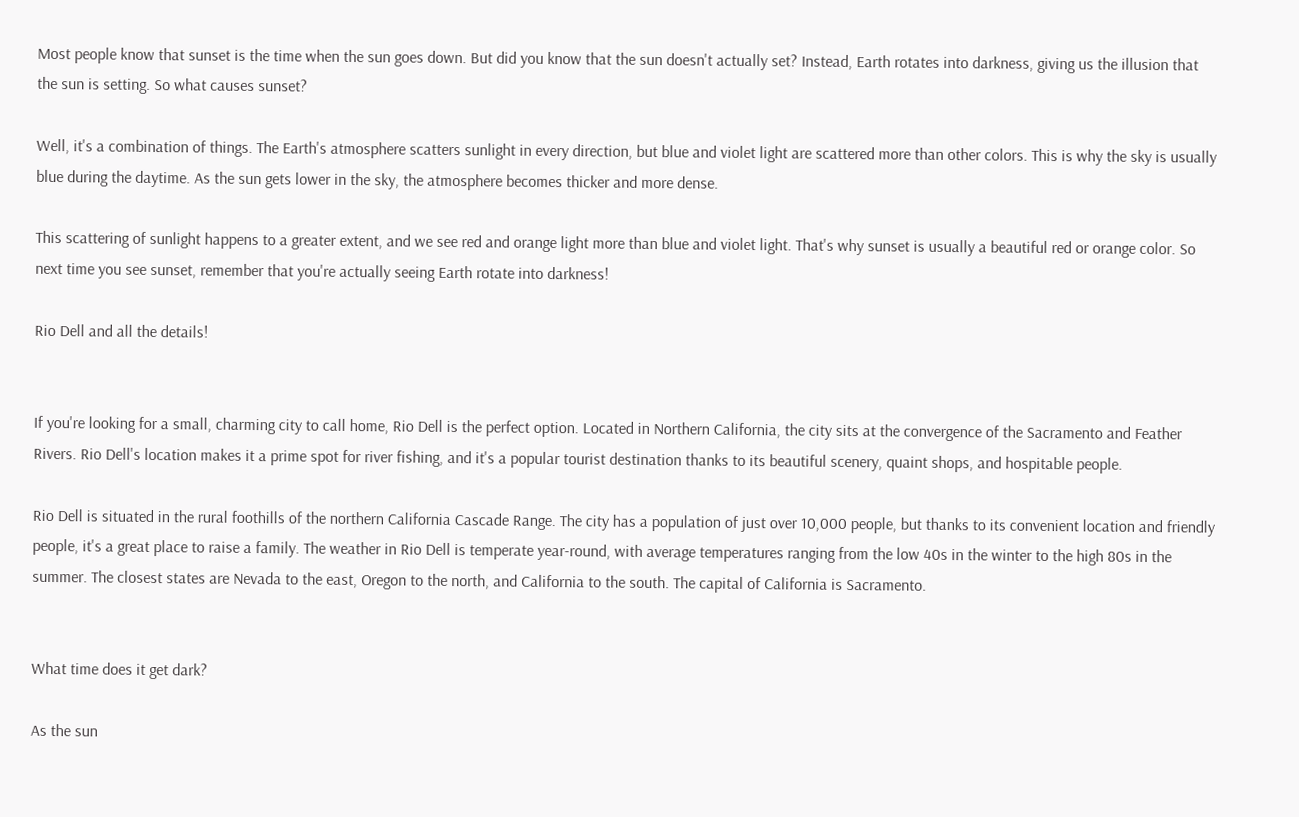Most people know that sunset is the time when the sun goes down. But did you know that the sun doesn't actually set? Instead, Earth rotates into darkness, giving us the illusion that the sun is setting. So what causes sunset?

Well, it's a combination of things. The Earth's atmosphere scatters sunlight in every direction, but blue and violet light are scattered more than other colors. This is why the sky is usually blue during the daytime. As the sun gets lower in the sky, the atmosphere becomes thicker and more dense.

This scattering of sunlight happens to a greater extent, and we see red and orange light more than blue and violet light. That's why sunset is usually a beautiful red or orange color. So next time you see sunset, remember that you're actually seeing Earth rotate into darkness!

Rio Dell and all the details!


If you're looking for a small, charming city to call home, Rio Dell is the perfect option. Located in Northern California, the city sits at the convergence of the Sacramento and Feather Rivers. Rio Dell's location makes it a prime spot for river fishing, and it's a popular tourist destination thanks to its beautiful scenery, quaint shops, and hospitable people.

Rio Dell is situated in the rural foothills of the northern California Cascade Range. The city has a population of just over 10,000 people, but thanks to its convenient location and friendly people, it's a great place to raise a family. The weather in Rio Dell is temperate year-round, with average temperatures ranging from the low 40s in the winter to the high 80s in the summer. The closest states are Nevada to the east, Oregon to the north, and California to the south. The capital of California is Sacramento.


What time does it get dark?

As the sun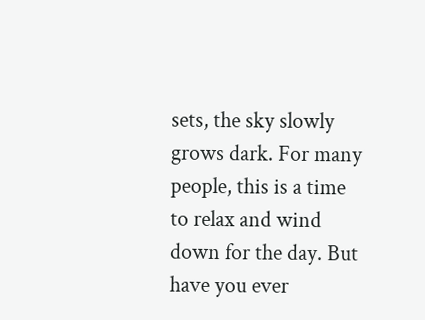sets, the sky slowly grows dark. For many people, this is a time to relax and wind down for the day. But have you ever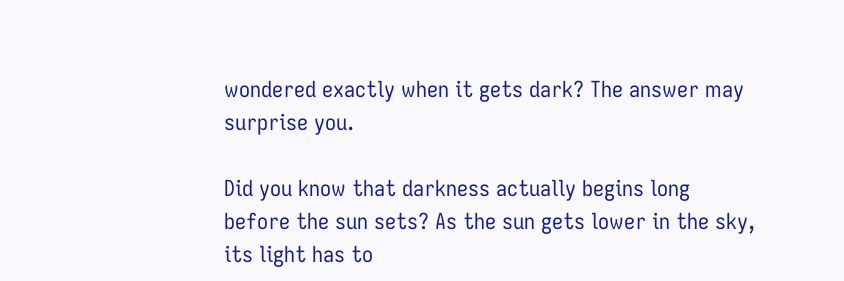wondered exactly when it gets dark? The answer may surprise you.

Did you know that darkness actually begins long before the sun sets? As the sun gets lower in the sky, its light has to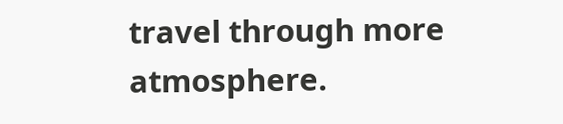travel through more atmosphere.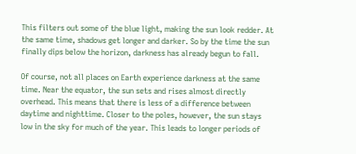This filters out some of the blue light, making the sun look redder. At the same time, shadows get longer and darker. So by the time the sun finally dips below the horizon, darkness has already begun to fall.

Of course, not all places on Earth experience darkness at the same time. Near the equator, the sun sets and rises almost directly overhead. This means that there is less of a difference between daytime and nighttime. Closer to the poles, however, the sun stays low in the sky for much of the year. This leads to longer periods of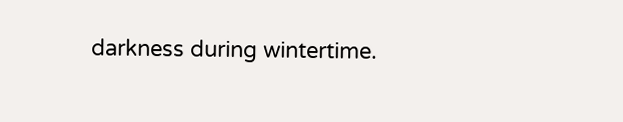darkness during wintertime.